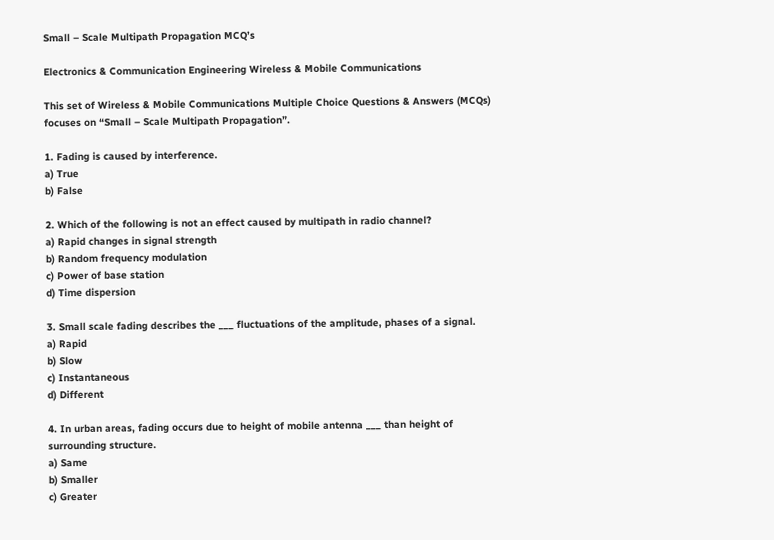Small – Scale Multipath Propagation MCQ’s

Electronics & Communication Engineering Wireless & Mobile Communications

This set of Wireless & Mobile Communications Multiple Choice Questions & Answers (MCQs) focuses on “Small – Scale Multipath Propagation”.

1. Fading is caused by interference.
a) True
b) False

2. Which of the following is not an effect caused by multipath in radio channel?
a) Rapid changes in signal strength
b) Random frequency modulation
c) Power of base station
d) Time dispersion

3. Small scale fading describes the ___ fluctuations of the amplitude, phases of a signal.
a) Rapid
b) Slow
c) Instantaneous
d) Different

4. In urban areas, fading occurs due to height of mobile antenna ___ than height of surrounding structure.
a) Same
b) Smaller
c) Greater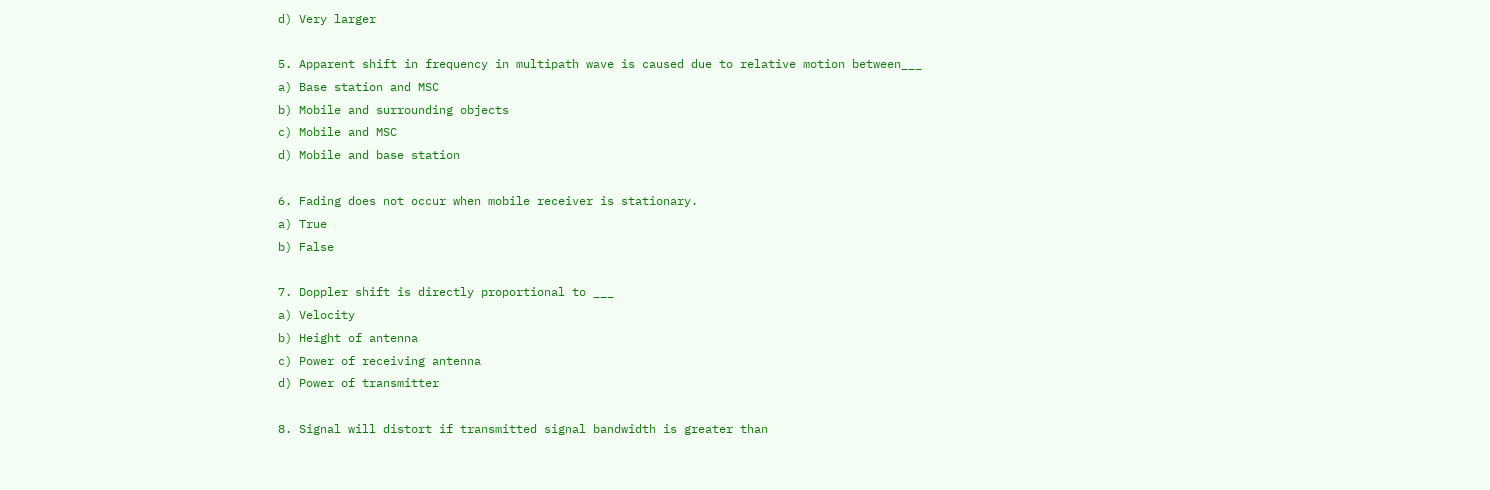d) Very larger

5. Apparent shift in frequency in multipath wave is caused due to relative motion between___
a) Base station and MSC
b) Mobile and surrounding objects
c) Mobile and MSC
d) Mobile and base station

6. Fading does not occur when mobile receiver is stationary.
a) True
b) False

7. Doppler shift is directly proportional to ___
a) Velocity
b) Height of antenna
c) Power of receiving antenna
d) Power of transmitter

8. Signal will distort if transmitted signal bandwidth is greater than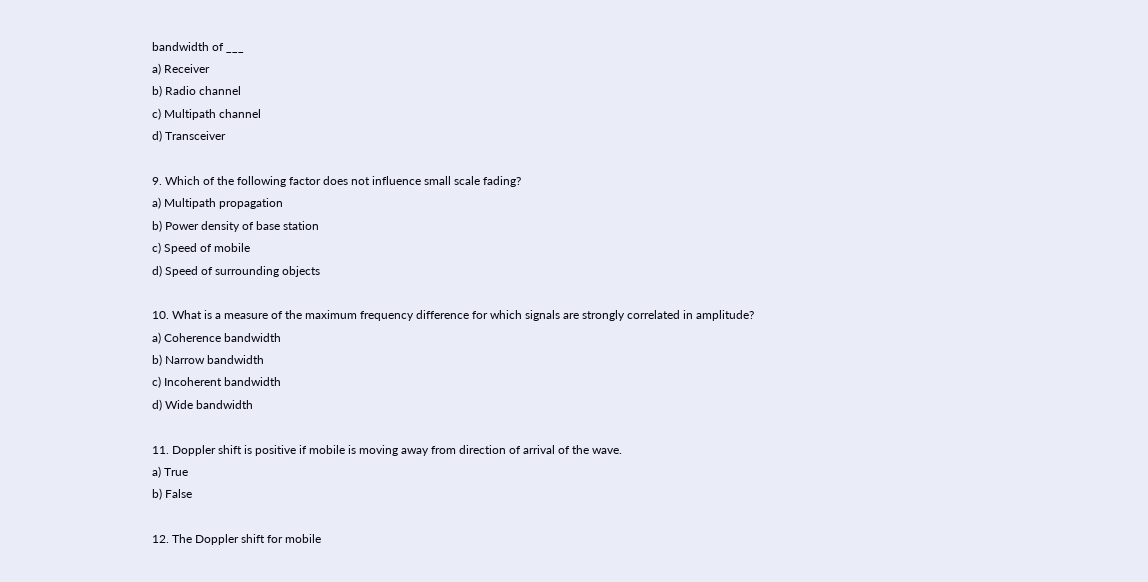bandwidth of ___
a) Receiver
b) Radio channel
c) Multipath channel
d) Transceiver

9. Which of the following factor does not influence small scale fading?
a) Multipath propagation
b) Power density of base station
c) Speed of mobile
d) Speed of surrounding objects

10. What is a measure of the maximum frequency difference for which signals are strongly correlated in amplitude?
a) Coherence bandwidth
b) Narrow bandwidth
c) Incoherent bandwidth
d) Wide bandwidth

11. Doppler shift is positive if mobile is moving away from direction of arrival of the wave.
a) True
b) False

12. The Doppler shift for mobile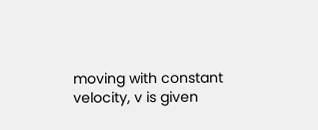moving with constant velocity, v is given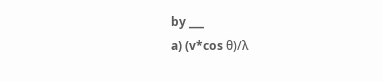by ___
a) (v*cos θ)/λ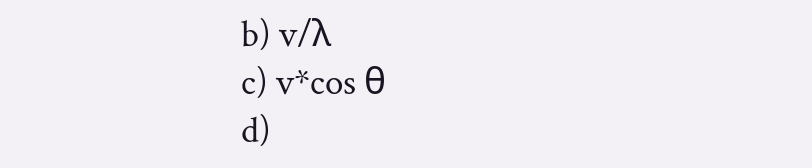b) v/λ
c) v*cos θ
d)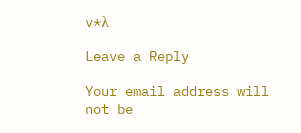v*λ

Leave a Reply

Your email address will not be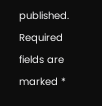published. Required fields are marked *